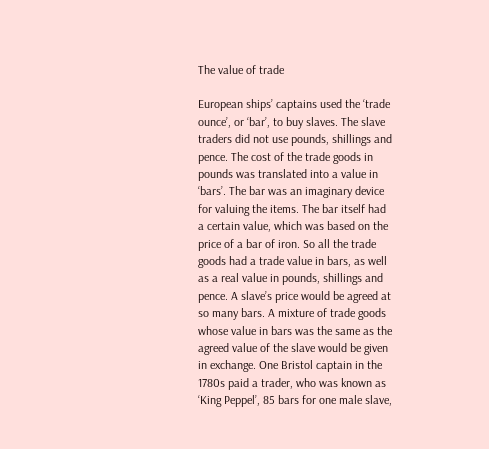The value of trade

European ships’ captains used the ‘trade ounce’, or ‘bar’, to buy slaves. The slave traders did not use pounds, shillings and pence. The cost of the trade goods in pounds was translated into a value in ‘bars’. The bar was an imaginary device for valuing the items. The bar itself had a certain value, which was based on the price of a bar of iron. So all the trade goods had a trade value in bars, as well as a real value in pounds, shillings and pence. A slave’s price would be agreed at so many bars. A mixture of trade goods whose value in bars was the same as the agreed value of the slave would be given in exchange. One Bristol captain in the 1780s paid a trader, who was known as ‘King Peppel’, 85 bars for one male slave,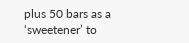plus 50 bars as a ‘sweetener’ to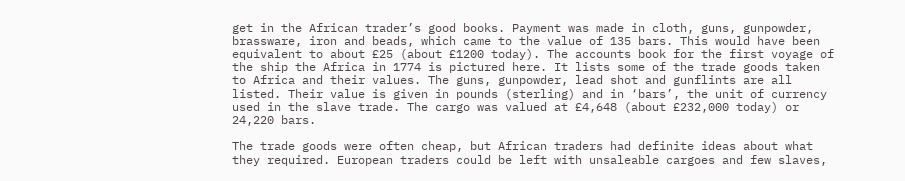get in the African trader’s good books. Payment was made in cloth, guns, gunpowder, brassware, iron and beads, which came to the value of 135 bars. This would have been equivalent to about £25 (about £1200 today). The accounts book for the first voyage of the ship the Africa in 1774 is pictured here. It lists some of the trade goods taken to Africa and their values. The guns, gunpowder, lead shot and gunflints are all listed. Their value is given in pounds (sterling) and in ‘bars’, the unit of currency used in the slave trade. The cargo was valued at £4,648 (about £232,000 today) or 24,220 bars.

The trade goods were often cheap, but African traders had definite ideas about what they required. European traders could be left with unsaleable cargoes and few slaves,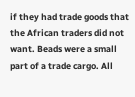if they had trade goods that the African traders did not want. Beads were a small part of a trade cargo. All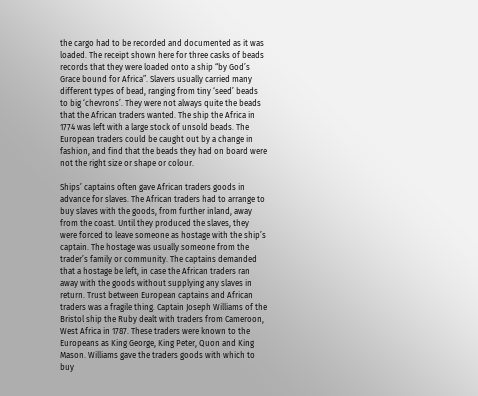the cargo had to be recorded and documented as it was loaded. The receipt shown here for three casks of beads records that they were loaded onto a ship “by God’s Grace bound for Africa”. Slavers usually carried many different types of bead, ranging from tiny ‘seed’ beads to big ‘chevrons’. They were not always quite the beads that the African traders wanted. The ship the Africa in 1774 was left with a large stock of unsold beads. The European traders could be caught out by a change in fashion, and find that the beads they had on board were not the right size or shape or colour.

Ships’ captains often gave African traders goods in advance for slaves. The African traders had to arrange to buy slaves with the goods, from further inland, away from the coast. Until they produced the slaves, they were forced to leave someone as hostage with the ship’s captain. The hostage was usually someone from the trader’s family or community. The captains demanded that a hostage be left, in case the African traders ran away with the goods without supplying any slaves in return. Trust between European captains and African traders was a fragile thing. Captain Joseph Williams of the Bristol ship the Ruby dealt with traders from Cameroon, West Africa in 1787. These traders were known to the Europeans as King George, King Peter, Quon and King Mason. Williams gave the traders goods with which to buy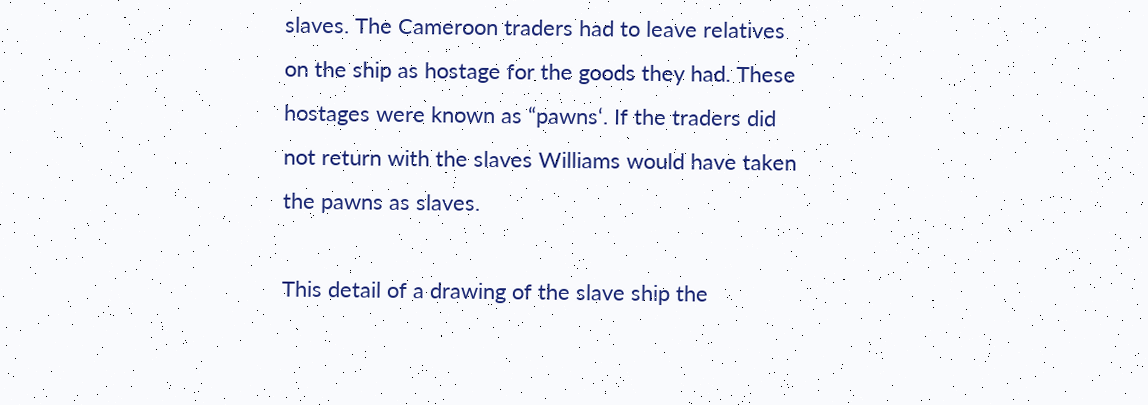slaves. The Cameroon traders had to leave relatives on the ship as hostage for the goods they had. These hostages were known as “pawns‘. If the traders did not return with the slaves Williams would have taken the pawns as slaves.

This detail of a drawing of the slave ship the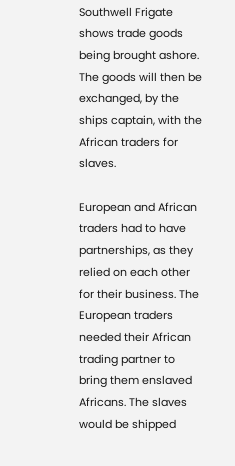Southwell Frigate shows trade goods being brought ashore. The goods will then be exchanged, by the ships captain, with the African traders for slaves.

European and African traders had to have partnerships, as they relied on each other for their business. The European traders needed their African trading partner to bring them enslaved Africans. The slaves would be shipped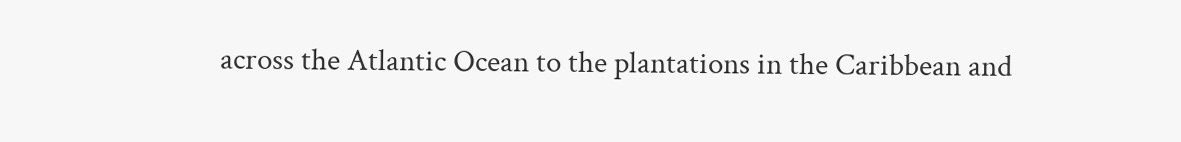across the Atlantic Ocean to the plantations in the Caribbean and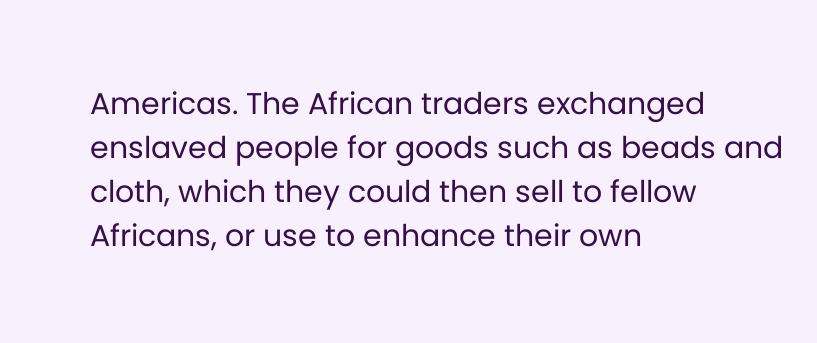Americas. The African traders exchanged enslaved people for goods such as beads and cloth, which they could then sell to fellow Africans, or use to enhance their own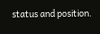status and position.